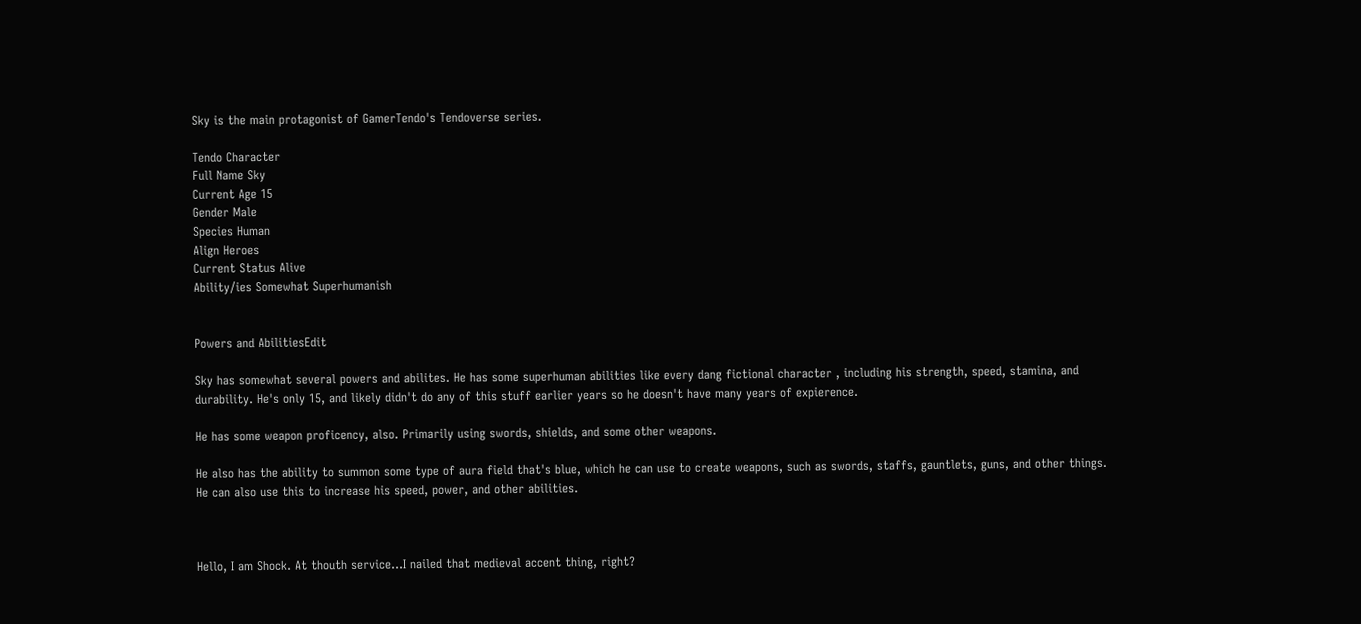Sky is the main protagonist of GamerTendo's Tendoverse series.

Tendo Character
Full Name Sky
Current Age 15
Gender Male
Species Human
Align Heroes
Current Status Alive
Ability/ies Somewhat Superhumanish


Powers and AbilitiesEdit

Sky has somewhat several powers and abilites. He has some superhuman abilities like every dang fictional character , including his strength, speed, stamina, and durability. He's only 15, and likely didn't do any of this stuff earlier years so he doesn't have many years of expierence.

He has some weapon proficency, also. Primarily using swords, shields, and some other weapons.

He also has the ability to summon some type of aura field that's blue, which he can use to create weapons, such as swords, staffs, gauntlets, guns, and other things. He can also use this to increase his speed, power, and other abilities.



Hello, I am Shock. At thouth service...I nailed that medieval accent thing, right?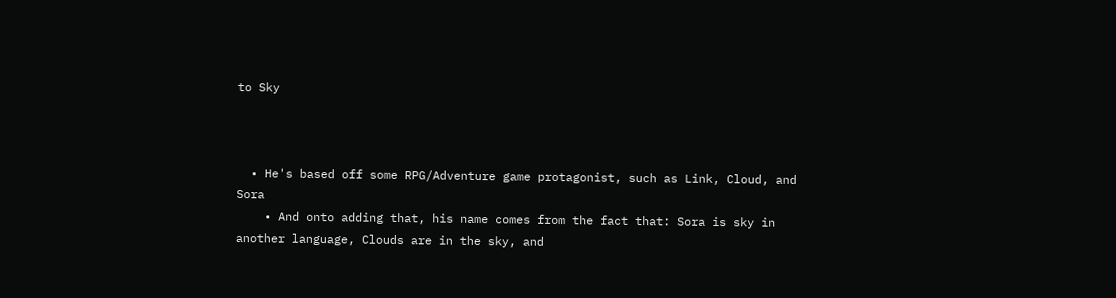to Sky



  • He's based off some RPG/Adventure game protagonist, such as Link, Cloud, and Sora
    • And onto adding that, his name comes from the fact that: Sora is sky in another language, Clouds are in the sky, and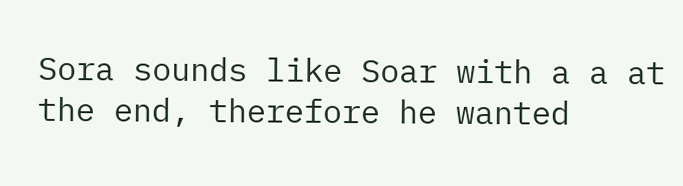Sora sounds like Soar with a a at the end, therefore he wanted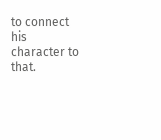to connect his character to that.